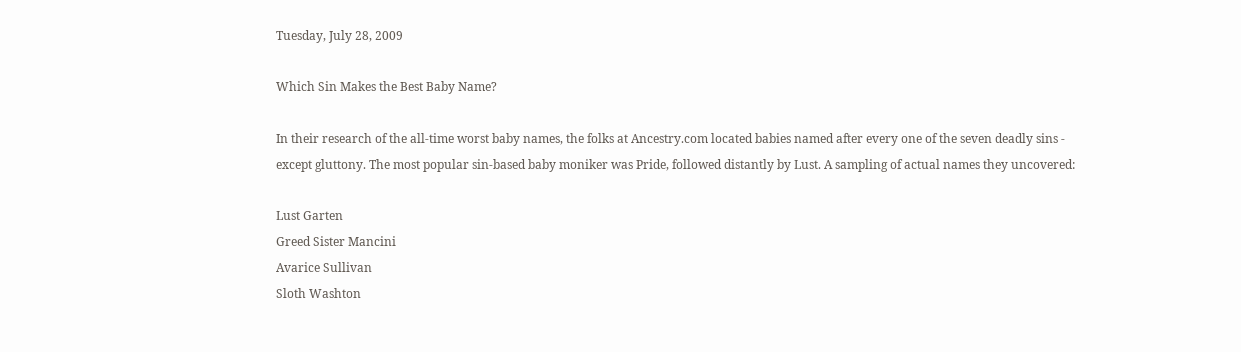Tuesday, July 28, 2009

Which Sin Makes the Best Baby Name?

In their research of the all-time worst baby names, the folks at Ancestry.com located babies named after every one of the seven deadly sins - except gluttony. The most popular sin-based baby moniker was Pride, followed distantly by Lust. A sampling of actual names they uncovered:

Lust Garten
Greed Sister Mancini
Avarice Sullivan
Sloth Washton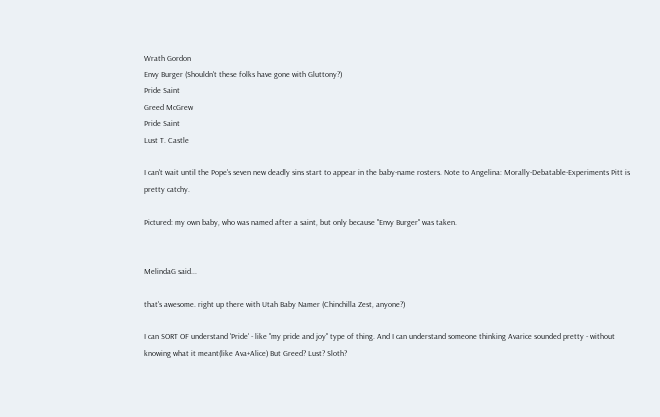Wrath Gordon
Envy Burger (Shouldn't these folks have gone with Gluttony?)
Pride Saint
Greed McGrew
Pride Saint
Lust T. Castle

I can't wait until the Pope's seven new deadly sins start to appear in the baby-name rosters. Note to Angelina: Morally-Debatable-Experiments Pitt is pretty catchy.

Pictured: my own baby, who was named after a saint, but only because "Envy Burger" was taken.


MelindaG said...

that's awesome. right up there with Utah Baby Namer (Chinchilla Zest, anyone?)

I can SORT OF understand 'Pride' - like "my pride and joy" type of thing. And I can understand someone thinking Avarice sounded pretty - without knowing what it meant(like Ava+Alice) But Greed? Lust? Sloth?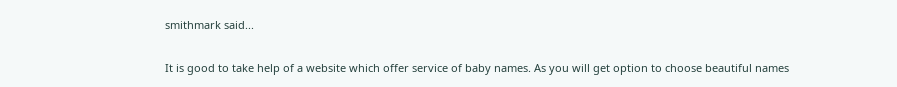smithmark said...

It is good to take help of a website which offer service of baby names. As you will get option to choose beautiful names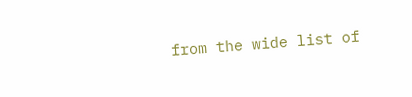from the wide list of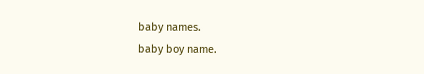baby names.
baby boy name.